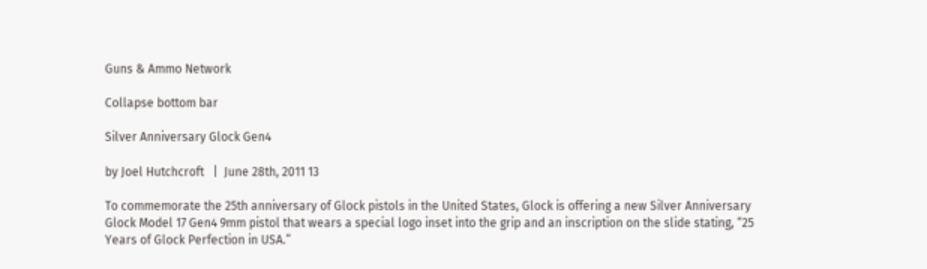Guns & Ammo Network

Collapse bottom bar

Silver Anniversary Glock Gen4

by Joel Hutchcroft   |  June 28th, 2011 13

To commemorate the 25th anniversary of Glock pistols in the United States, Glock is offering a new Silver Anniversary Glock Model 17 Gen4 9mm pistol that wears a special logo inset into the grip and an inscription on the slide stating, “25 Years of Glock Perfection in USA.”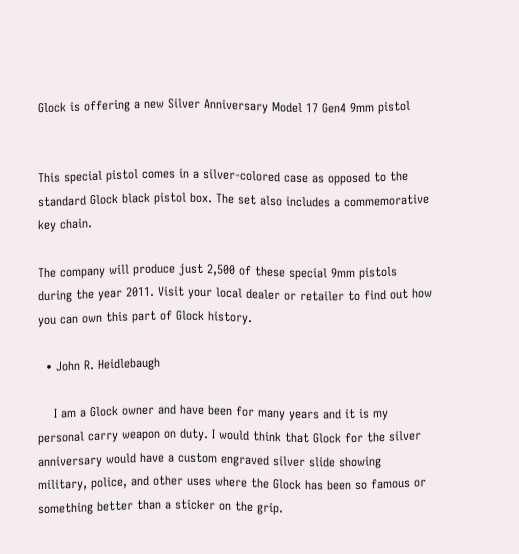Glock is offering a new Silver Anniversary Model 17 Gen4 9mm pistol


This special pistol comes in a silver-colored case as opposed to the standard Glock black pistol box. The set also includes a commemorative key chain.

The company will produce just 2,500 of these special 9mm pistols during the year 2011. Visit your local dealer or retailer to find out how you can own this part of Glock history.

  • John R. Heidlebaugh

    I am a Glock owner and have been for many years and it is my personal carry weapon on duty. I would think that Glock for the silver anniversary would have a custom engraved silver slide showing military, police, and other uses where the Glock has been so famous or something better than a sticker on the grip.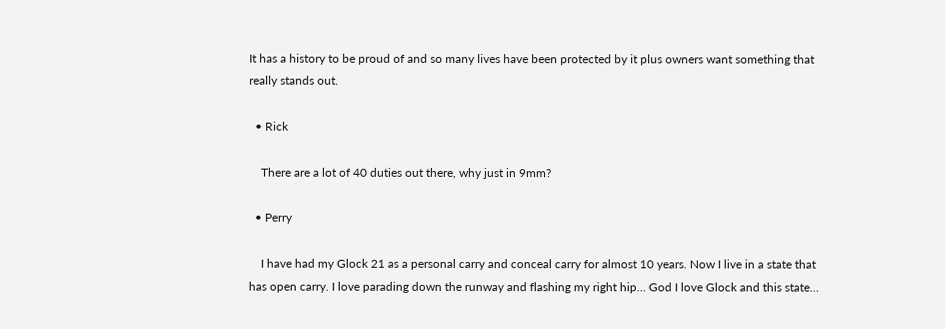It has a history to be proud of and so many lives have been protected by it plus owners want something that really stands out.

  • Rick

    There are a lot of 40 duties out there, why just in 9mm?

  • Perry

    I have had my Glock 21 as a personal carry and conceal carry for almost 10 years. Now I live in a state that has open carry. I love parading down the runway and flashing my right hip… God I love Glock and this state…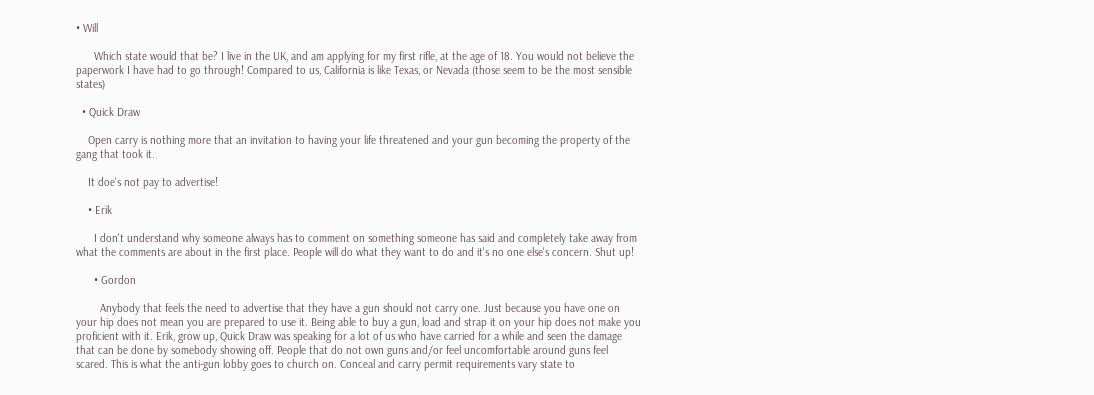• Will

      Which state would that be? I live in the UK, and am applying for my first rifle, at the age of 18. You would not believe the paperwork I have had to go through! Compared to us, California is like Texas, or Nevada (those seem to be the most sensible states)

  • Quick Draw

    Open carry is nothing more that an invitation to having your life threatened and your gun becoming the property of the gang that took it.

    It doe's not pay to advertise!

    • Erik

      I don't understand why someone always has to comment on something someone has said and completely take away from what the comments are about in the first place. People will do what they want to do and it's no one else's concern. Shut up!

      • Gordon

        Anybody that feels the need to advertise that they have a gun should not carry one. Just because you have one on your hip does not mean you are prepared to use it. Being able to buy a gun, load and strap it on your hip does not make you proficient with it. Erik, grow up, Quick Draw was speaking for a lot of us who have carried for a while and seen the damage that can be done by somebody showing off. People that do not own guns and/or feel uncomfortable around guns feel scared. This is what the anti-gun lobby goes to church on. Conceal and carry permit requirements vary state to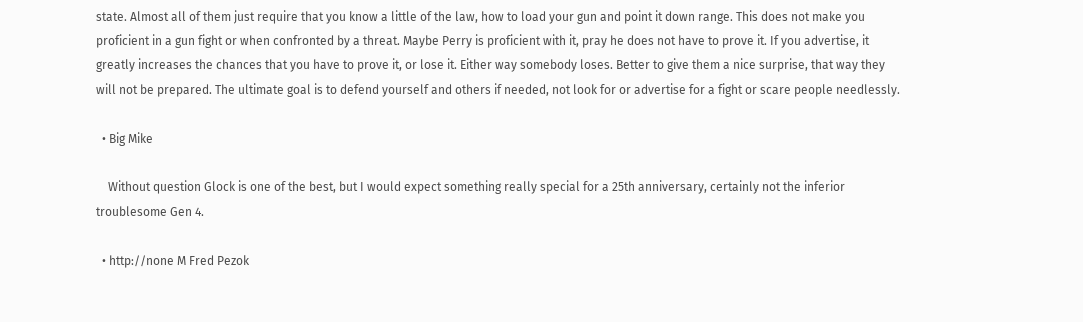state. Almost all of them just require that you know a little of the law, how to load your gun and point it down range. This does not make you proficient in a gun fight or when confronted by a threat. Maybe Perry is proficient with it, pray he does not have to prove it. If you advertise, it greatly increases the chances that you have to prove it, or lose it. Either way somebody loses. Better to give them a nice surprise, that way they will not be prepared. The ultimate goal is to defend yourself and others if needed, not look for or advertise for a fight or scare people needlessly.

  • Big Mike

    Without question Glock is one of the best, but I would expect something really special for a 25th anniversary, certainly not the inferior troublesome Gen 4.

  • http://none M Fred Pezok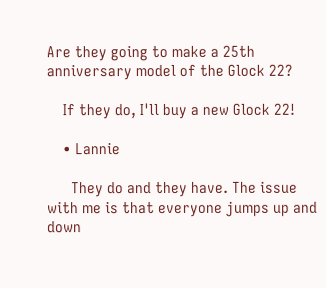Are they going to make a 25th anniversary model of the Glock 22?

    If they do, I'll buy a new Glock 22!

    • Lannie

      They do and they have. The issue with me is that everyone jumps up and down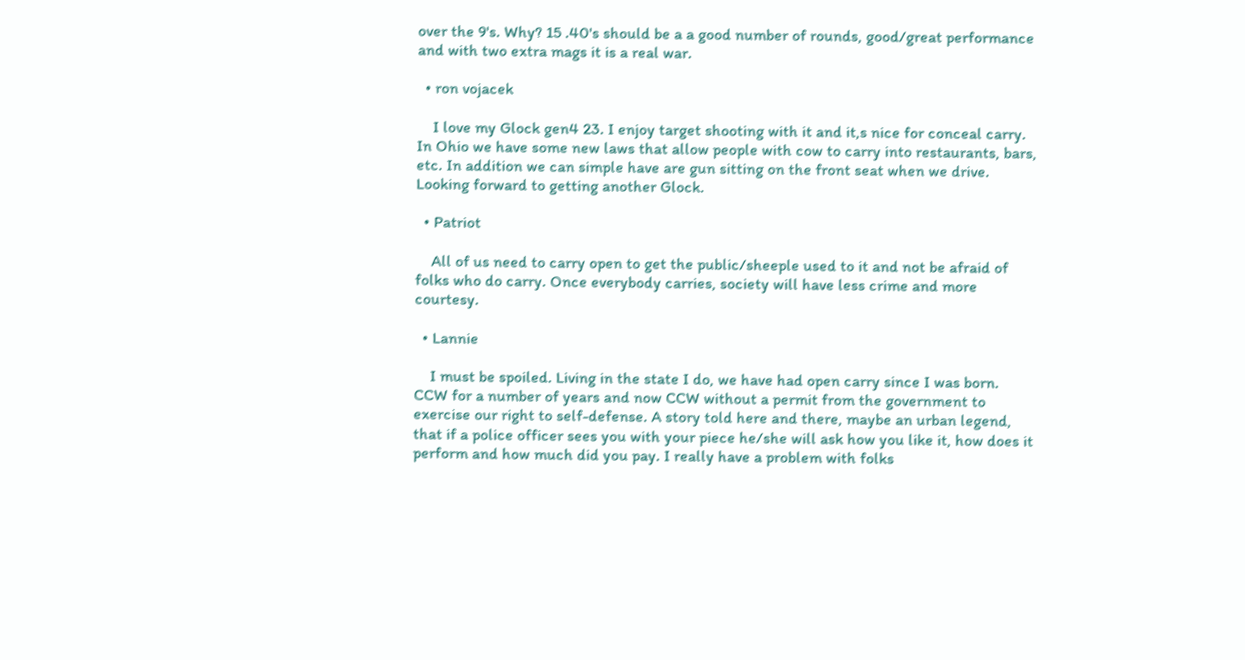over the 9's. Why? 15 .40's should be a a good number of rounds, good/great performance and with two extra mags it is a real war.

  • ron vojacek

    I love my Glock gen4 23. I enjoy target shooting with it and it,s nice for conceal carry. In Ohio we have some new laws that allow people with cow to carry into restaurants, bars, etc. In addition we can simple have are gun sitting on the front seat when we drive. Looking forward to getting another Glock.

  • Patriot

    All of us need to carry open to get the public/sheeple used to it and not be afraid of folks who do carry. Once everybody carries, society will have less crime and more courtesy.

  • Lannie

    I must be spoiled. Living in the state I do, we have had open carry since I was born. CCW for a number of years and now CCW without a permit from the government to exercise our right to self-defense. A story told here and there, maybe an urban legend, that if a police officer sees you with your piece he/she will ask how you like it, how does it perform and how much did you pay. I really have a problem with folks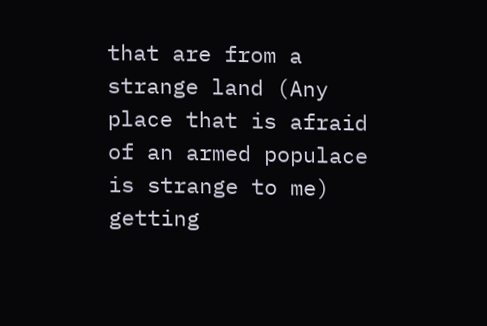that are from a strange land (Any place that is afraid of an armed populace is strange to me) getting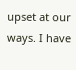upset at our ways. I have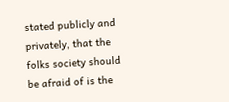stated publicly and privately, that the folks society should be afraid of is the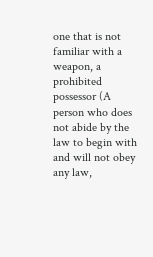one that is not familiar with a weapon, a prohibited possessor (A person who does not abide by the law to begin with and will not obey any law,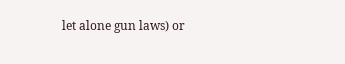let alone gun laws) or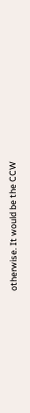otherwise. It would be the CCW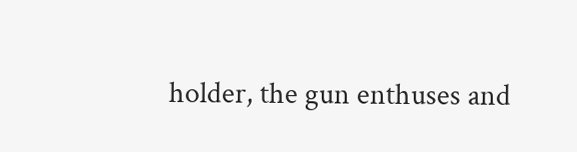holder, the gun enthuses and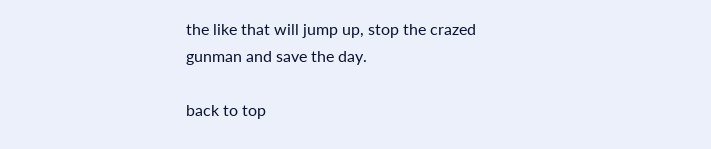the like that will jump up, stop the crazed gunman and save the day.

back to top